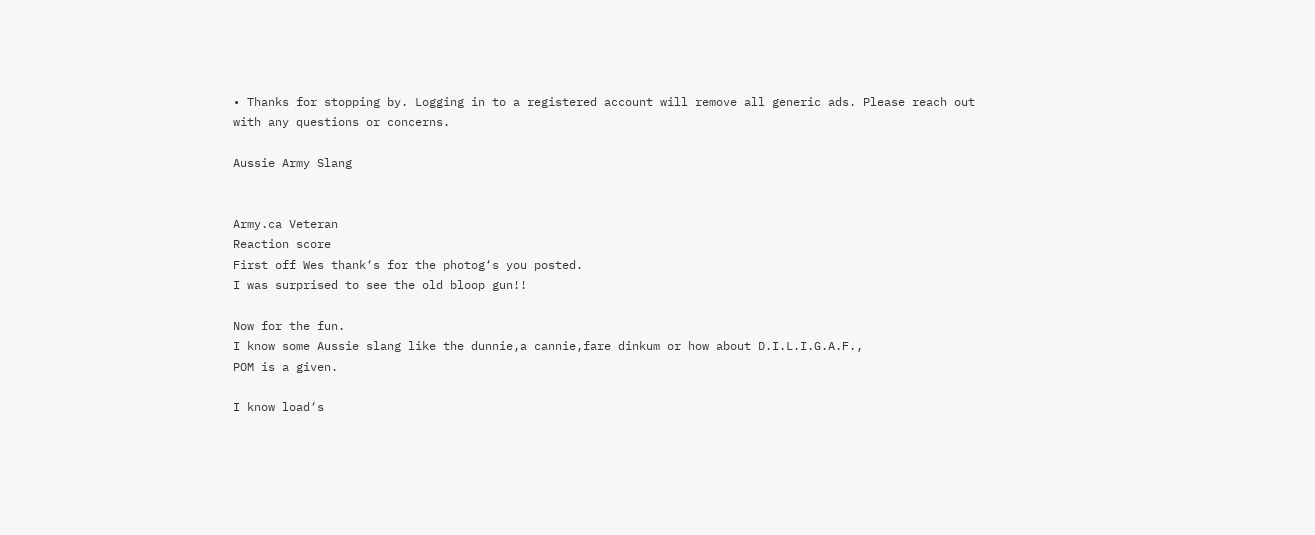• Thanks for stopping by. Logging in to a registered account will remove all generic ads. Please reach out with any questions or concerns.

Aussie Army Slang


Army.ca Veteran
Reaction score
First off Wes thank‘s for the photog‘s you posted.
I was surprised to see the old bloop gun!!

Now for the fun.
I know some Aussie slang like the dunnie,a cannie,fare dinkum or how about D.I.L.I.G.A.F.,
POM is a given.

I know load‘s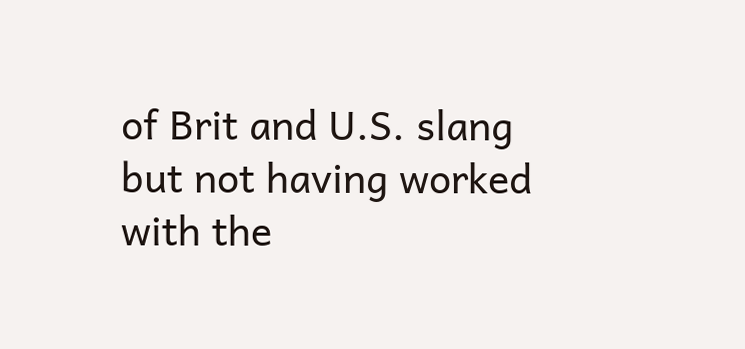of Brit and U.S. slang but not having worked with the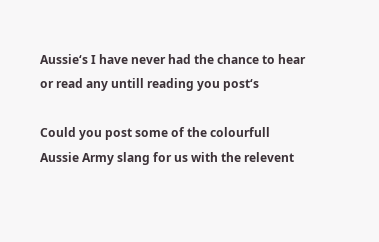Aussie‘s I have never had the chance to hear or read any untill reading you post‘s

Could you post some of the colourfull Aussie Army slang for us with the relevent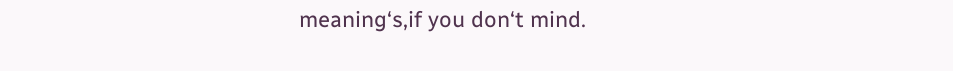meaning‘s,if you don‘t mind.